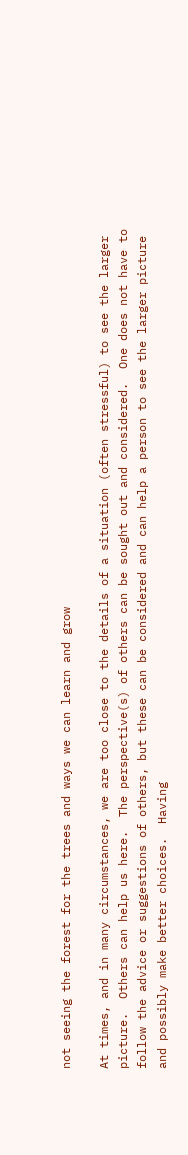not seeing the forest for the trees and ways we can learn and grow

At times, and in many circumstances, we are too close to the details of a situation (often stressful) to see the larger picture.  Others can help us here.  The perspective(s) of others can be sought out and considered.  One does not have to follow the advice or suggestions of others, but these can be considered and can help a person to see the larger picture and possibly make better choices.  Having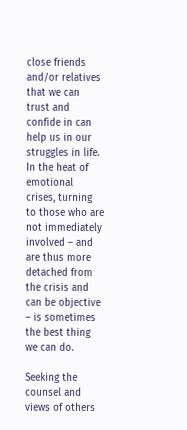close friends and/or relatives that we can trust and confide in can help us in our struggles in life.  In the heat of emotional crises, turning to those who are not immediately involved – and are thus more detached from the crisis and can be objective – is sometimes the best thing we can do.

Seeking the counsel and views of others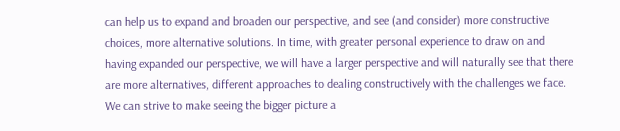can help us to expand and broaden our perspective, and see (and consider) more constructive choices, more alternative solutions. In time, with greater personal experience to draw on and having expanded our perspective, we will have a larger perspective and will naturally see that there are more alternatives, different approaches to dealing constructively with the challenges we face.  We can strive to make seeing the bigger picture a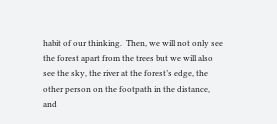habit of our thinking.  Then, we will not only see the forest apart from the trees but we will also see the sky, the river at the forest’s edge, the other person on the footpath in the distance, and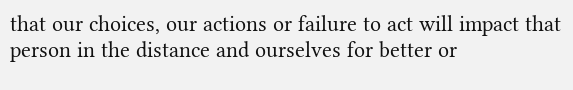that our choices, our actions or failure to act will impact that person in the distance and ourselves for better or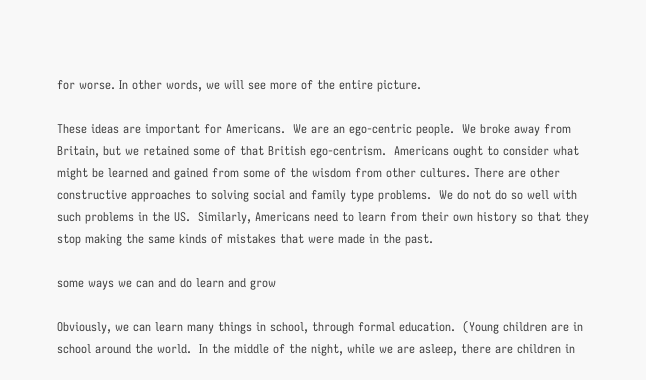for worse. In other words, we will see more of the entire picture.

These ideas are important for Americans.  We are an ego-centric people.  We broke away from Britain, but we retained some of that British ego-centrism.  Americans ought to consider what might be learned and gained from some of the wisdom from other cultures. There are other constructive approaches to solving social and family type problems.  We do not do so well with such problems in the US.  Similarly, Americans need to learn from their own history so that they stop making the same kinds of mistakes that were made in the past.

some ways we can and do learn and grow

Obviously, we can learn many things in school, through formal education.  (Young children are in school around the world.  In the middle of the night, while we are asleep, there are children in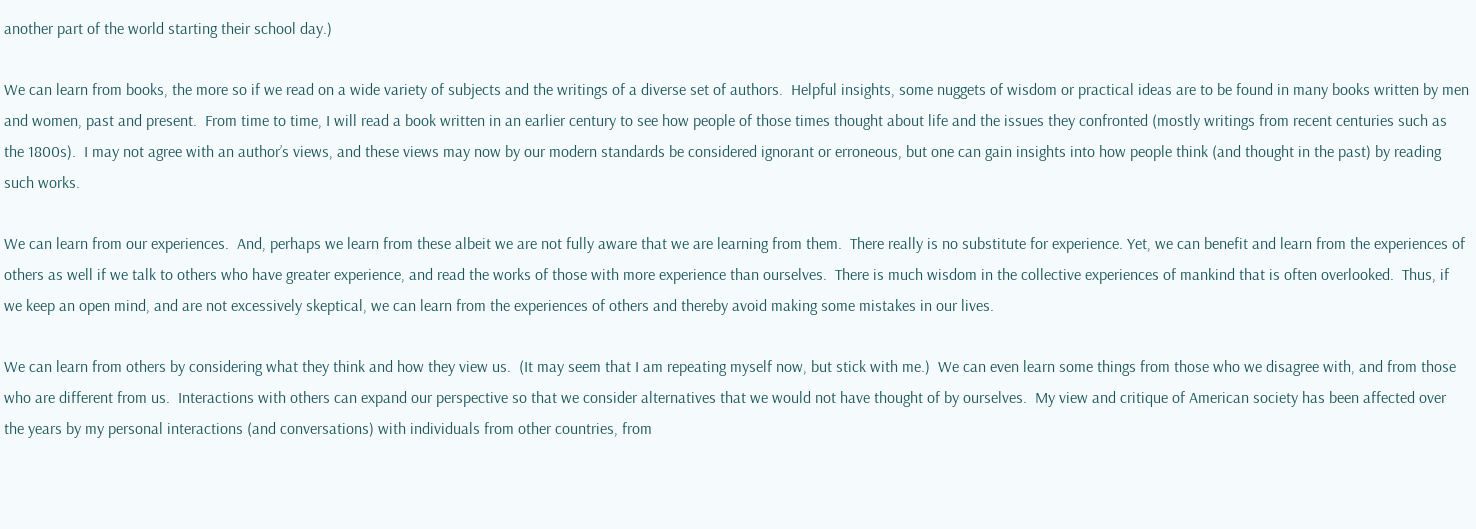another part of the world starting their school day.)

We can learn from books, the more so if we read on a wide variety of subjects and the writings of a diverse set of authors.  Helpful insights, some nuggets of wisdom or practical ideas are to be found in many books written by men and women, past and present.  From time to time, I will read a book written in an earlier century to see how people of those times thought about life and the issues they confronted (mostly writings from recent centuries such as the 1800s).  I may not agree with an author’s views, and these views may now by our modern standards be considered ignorant or erroneous, but one can gain insights into how people think (and thought in the past) by reading such works.

We can learn from our experiences.  And, perhaps we learn from these albeit we are not fully aware that we are learning from them.  There really is no substitute for experience. Yet, we can benefit and learn from the experiences of others as well if we talk to others who have greater experience, and read the works of those with more experience than ourselves.  There is much wisdom in the collective experiences of mankind that is often overlooked.  Thus, if we keep an open mind, and are not excessively skeptical, we can learn from the experiences of others and thereby avoid making some mistakes in our lives.

We can learn from others by considering what they think and how they view us.  (It may seem that I am repeating myself now, but stick with me.)  We can even learn some things from those who we disagree with, and from those who are different from us.  Interactions with others can expand our perspective so that we consider alternatives that we would not have thought of by ourselves.  My view and critique of American society has been affected over the years by my personal interactions (and conversations) with individuals from other countries, from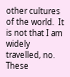other cultures of the world.  It is not that I am widely travelled, no.  These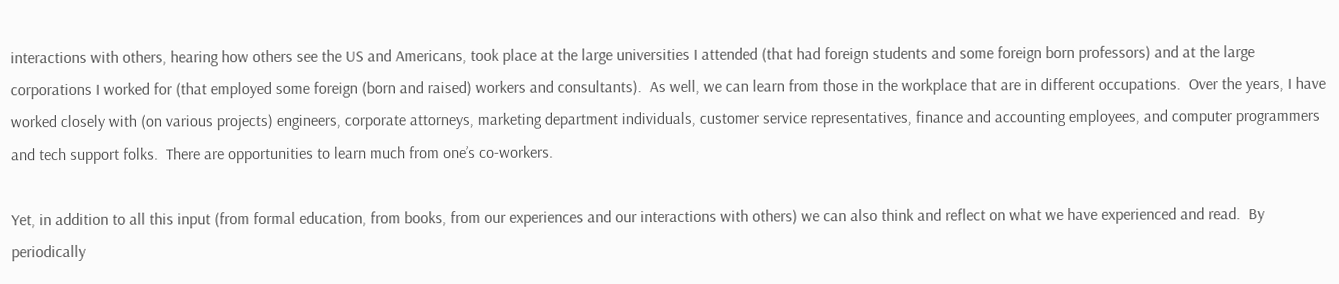interactions with others, hearing how others see the US and Americans, took place at the large universities I attended (that had foreign students and some foreign born professors) and at the large corporations I worked for (that employed some foreign (born and raised) workers and consultants).  As well, we can learn from those in the workplace that are in different occupations.  Over the years, I have worked closely with (on various projects) engineers, corporate attorneys, marketing department individuals, customer service representatives, finance and accounting employees, and computer programmers and tech support folks.  There are opportunities to learn much from one’s co-workers.

Yet, in addition to all this input (from formal education, from books, from our experiences and our interactions with others) we can also think and reflect on what we have experienced and read.  By periodically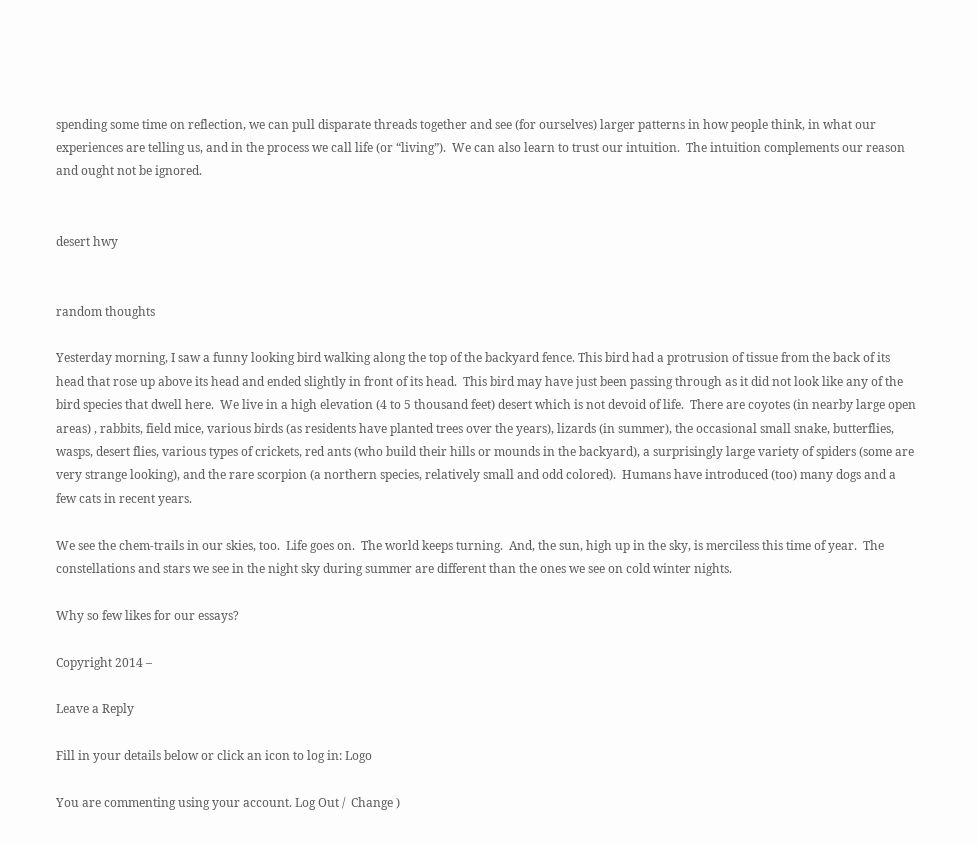spending some time on reflection, we can pull disparate threads together and see (for ourselves) larger patterns in how people think, in what our experiences are telling us, and in the process we call life (or “living”).  We can also learn to trust our intuition.  The intuition complements our reason and ought not be ignored.


desert hwy


random thoughts

Yesterday morning, I saw a funny looking bird walking along the top of the backyard fence. This bird had a protrusion of tissue from the back of its head that rose up above its head and ended slightly in front of its head.  This bird may have just been passing through as it did not look like any of the bird species that dwell here.  We live in a high elevation (4 to 5 thousand feet) desert which is not devoid of life.  There are coyotes (in nearby large open areas) , rabbits, field mice, various birds (as residents have planted trees over the years), lizards (in summer), the occasional small snake, butterflies, wasps, desert flies, various types of crickets, red ants (who build their hills or mounds in the backyard), a surprisingly large variety of spiders (some are very strange looking), and the rare scorpion (a northern species, relatively small and odd colored).  Humans have introduced (too) many dogs and a few cats in recent years.

We see the chem-trails in our skies, too.  Life goes on.  The world keeps turning.  And, the sun, high up in the sky, is merciless this time of year.  The constellations and stars we see in the night sky during summer are different than the ones we see on cold winter nights.

Why so few likes for our essays?

Copyright 2014 –

Leave a Reply

Fill in your details below or click an icon to log in: Logo

You are commenting using your account. Log Out /  Change )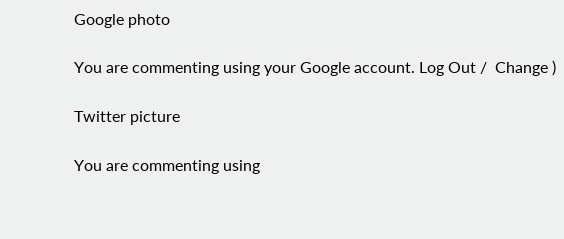Google photo

You are commenting using your Google account. Log Out /  Change )

Twitter picture

You are commenting using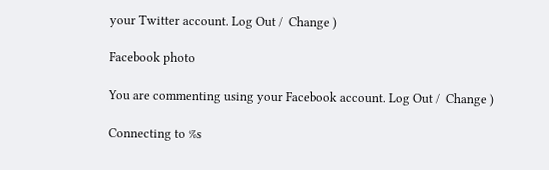your Twitter account. Log Out /  Change )

Facebook photo

You are commenting using your Facebook account. Log Out /  Change )

Connecting to %s